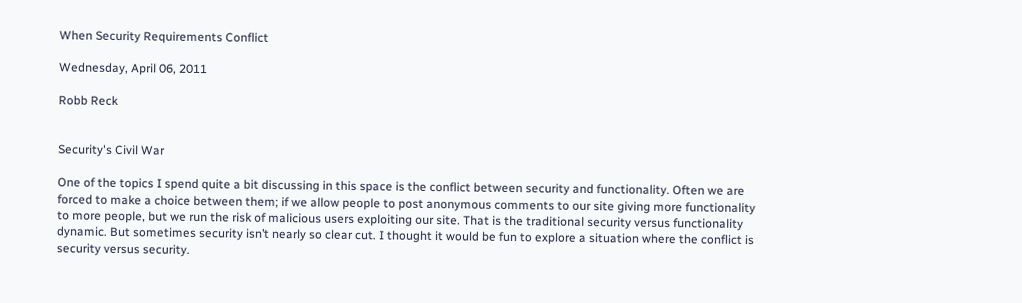When Security Requirements Conflict

Wednesday, April 06, 2011

Robb Reck


Security's Civil War

One of the topics I spend quite a bit discussing in this space is the conflict between security and functionality. Often we are forced to make a choice between them; if we allow people to post anonymous comments to our site giving more functionality to more people, but we run the risk of malicious users exploiting our site. That is the traditional security versus functionality dynamic. But sometimes security isn’t nearly so clear cut. I thought it would be fun to explore a situation where the conflict is security versus security.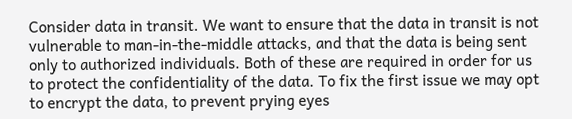Consider data in transit. We want to ensure that the data in transit is not vulnerable to man-in-the-middle attacks, and that the data is being sent only to authorized individuals. Both of these are required in order for us to protect the confidentiality of the data. To fix the first issue we may opt to encrypt the data, to prevent prying eyes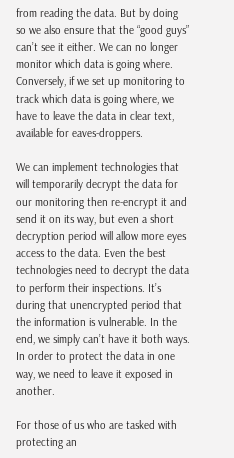from reading the data. But by doing so we also ensure that the “good guys” can’t see it either. We can no longer monitor which data is going where. Conversely, if we set up monitoring to track which data is going where, we have to leave the data in clear text, available for eaves-droppers.

We can implement technologies that will temporarily decrypt the data for our monitoring then re-encrypt it and send it on its way, but even a short decryption period will allow more eyes access to the data. Even the best technologies need to decrypt the data to perform their inspections. It’s during that unencrypted period that the information is vulnerable. In the end, we simply can’t have it both ways. In order to protect the data in one way, we need to leave it exposed in another.

For those of us who are tasked with protecting an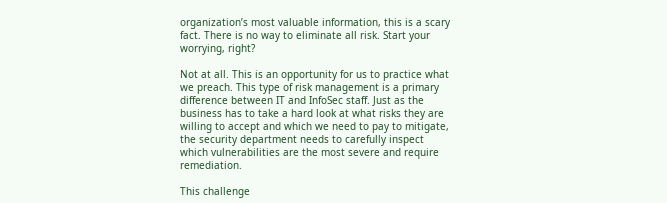organization’s most valuable information, this is a scary fact. There is no way to eliminate all risk. Start your worrying, right?

Not at all. This is an opportunity for us to practice what we preach. This type of risk management is a primary difference between IT and InfoSec staff. Just as the business has to take a hard look at what risks they are willing to accept and which we need to pay to mitigate, the security department needs to carefully inspect which vulnerabilities are the most severe and require remediation.

This challenge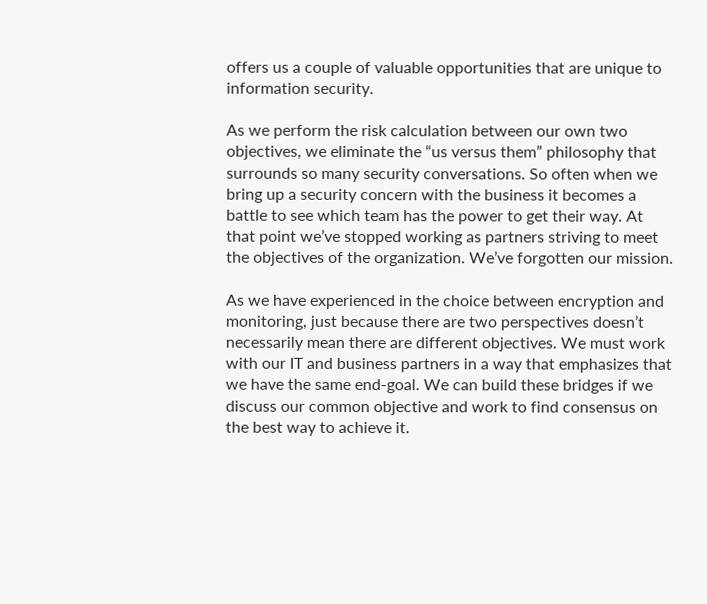offers us a couple of valuable opportunities that are unique to information security.

As we perform the risk calculation between our own two objectives, we eliminate the “us versus them” philosophy that surrounds so many security conversations. So often when we bring up a security concern with the business it becomes a battle to see which team has the power to get their way. At that point we’ve stopped working as partners striving to meet the objectives of the organization. We’ve forgotten our mission.

As we have experienced in the choice between encryption and monitoring, just because there are two perspectives doesn’t necessarily mean there are different objectives. We must work with our IT and business partners in a way that emphasizes that we have the same end-goal. We can build these bridges if we discuss our common objective and work to find consensus on the best way to achieve it.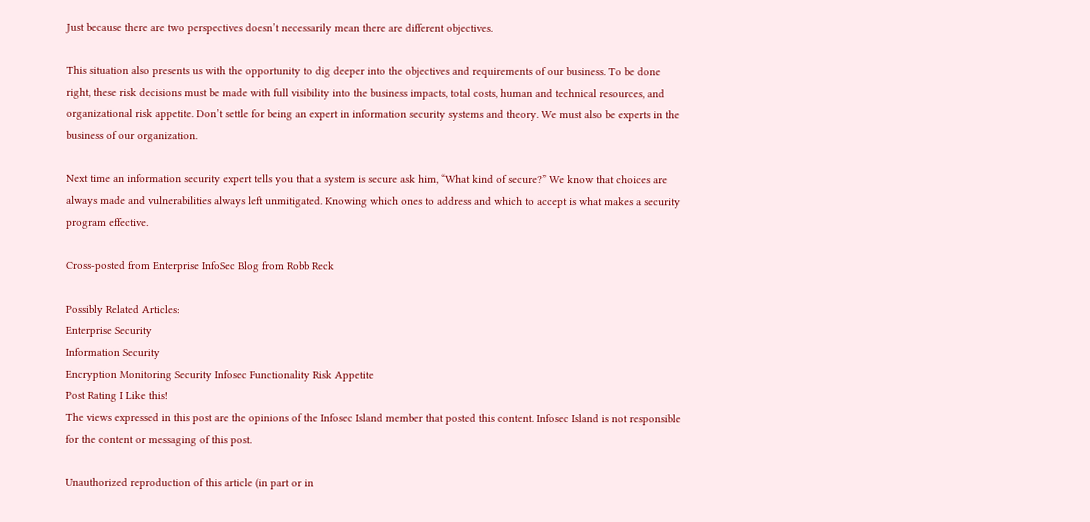Just because there are two perspectives doesn’t necessarily mean there are different objectives.

This situation also presents us with the opportunity to dig deeper into the objectives and requirements of our business. To be done right, these risk decisions must be made with full visibility into the business impacts, total costs, human and technical resources, and organizational risk appetite. Don’t settle for being an expert in information security systems and theory. We must also be experts in the business of our organization.

Next time an information security expert tells you that a system is secure ask him, “What kind of secure?” We know that choices are always made and vulnerabilities always left unmitigated. Knowing which ones to address and which to accept is what makes a security program effective.

Cross-posted from Enterprise InfoSec Blog from Robb Reck

Possibly Related Articles:
Enterprise Security
Information Security
Encryption Monitoring Security Infosec Functionality Risk Appetite
Post Rating I Like this!
The views expressed in this post are the opinions of the Infosec Island member that posted this content. Infosec Island is not responsible for the content or messaging of this post.

Unauthorized reproduction of this article (in part or in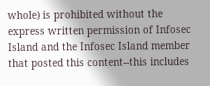whole) is prohibited without the express written permission of Infosec Island and the Infosec Island member that posted this content--this includes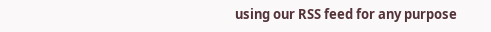using our RSS feed for any purpose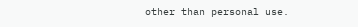other than personal use.